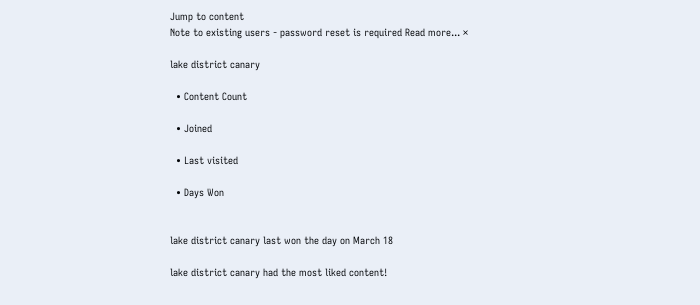Jump to content
Note to existing users - password reset is required Read more... ×

lake district canary

  • Content Count

  • Joined

  • Last visited

  • Days Won


lake district canary last won the day on March 18

lake district canary had the most liked content!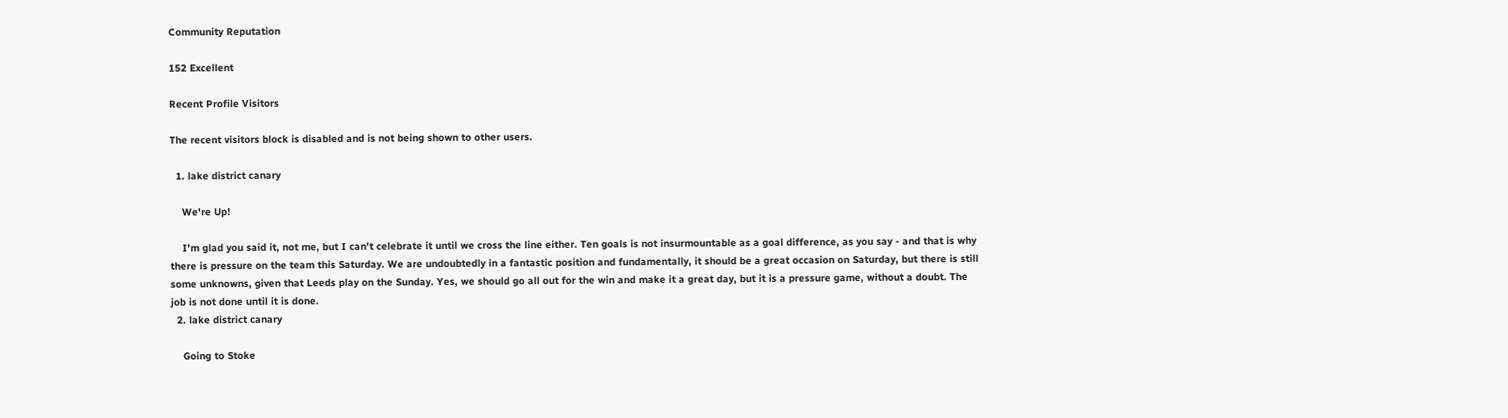Community Reputation

152 Excellent

Recent Profile Visitors

The recent visitors block is disabled and is not being shown to other users.

  1. lake district canary

    We're Up!

    I'm glad you said it, not me, but I can't celebrate it until we cross the line either. Ten goals is not insurmountable as a goal difference, as you say - and that is why there is pressure on the team this Saturday. We are undoubtedly in a fantastic position and fundamentally, it should be a great occasion on Saturday, but there is still some unknowns, given that Leeds play on the Sunday. Yes, we should go all out for the win and make it a great day, but it is a pressure game, without a doubt. The job is not done until it is done.
  2. lake district canary

    Going to Stoke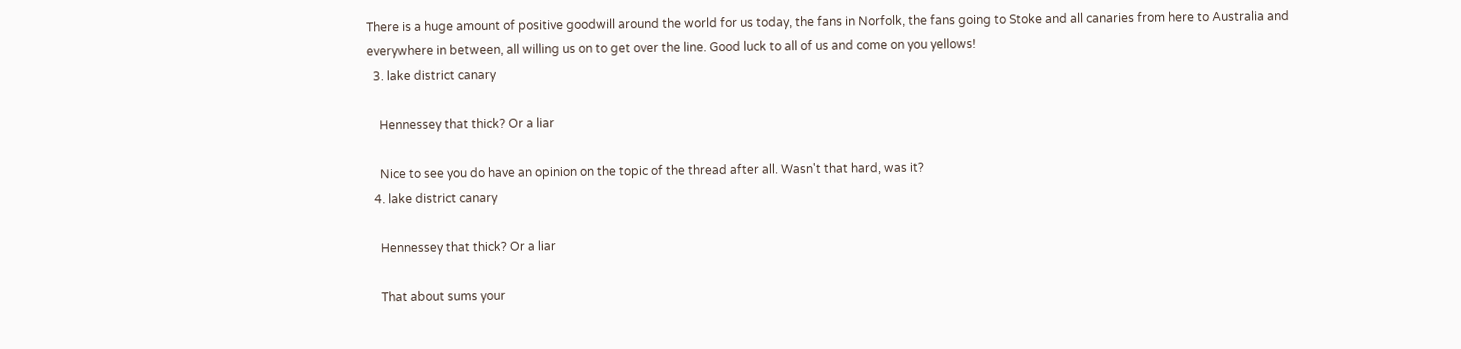There is a huge amount of positive goodwill around the world for us today, the fans in Norfolk, the fans going to Stoke and all canaries from here to Australia and everywhere in between, all willing us on to get over the line. Good luck to all of us and come on you yellows!
  3. lake district canary

    Hennessey that thick? Or a liar

    Nice to see you do have an opinion on the topic of the thread after all. Wasn't that hard, was it?
  4. lake district canary

    Hennessey that thick? Or a liar

    That about sums your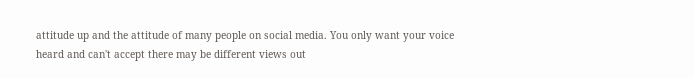attitude up and the attitude of many people on social media. You only want your voice heard and can't accept there may be different views out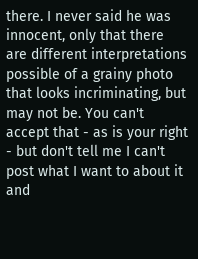there. I never said he was innocent, only that there are different interpretations possible of a grainy photo that looks incriminating, but may not be. You can't accept that - as is your right - but don't tell me I can't post what I want to about it and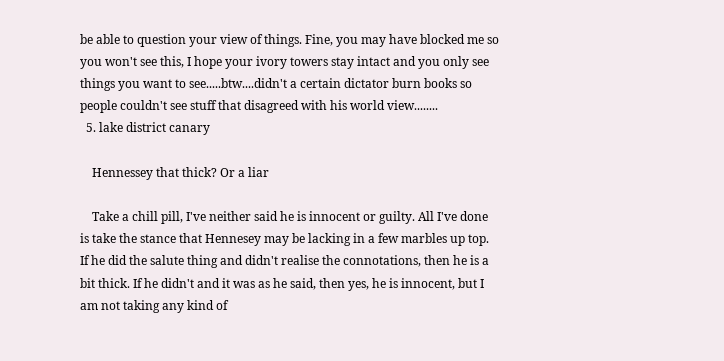be able to question your view of things. Fine, you may have blocked me so you won't see this, I hope your ivory towers stay intact and you only see things you want to see.....btw....didn't a certain dictator burn books so people couldn't see stuff that disagreed with his world view........
  5. lake district canary

    Hennessey that thick? Or a liar

    Take a chill pill, I've neither said he is innocent or guilty. All I've done is take the stance that Hennesey may be lacking in a few marbles up top. If he did the salute thing and didn't realise the connotations, then he is a bit thick. If he didn't and it was as he said, then yes, he is innocent, but I am not taking any kind of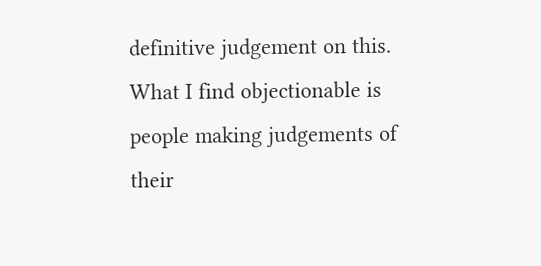definitive judgement on this. What I find objectionable is people making judgements of their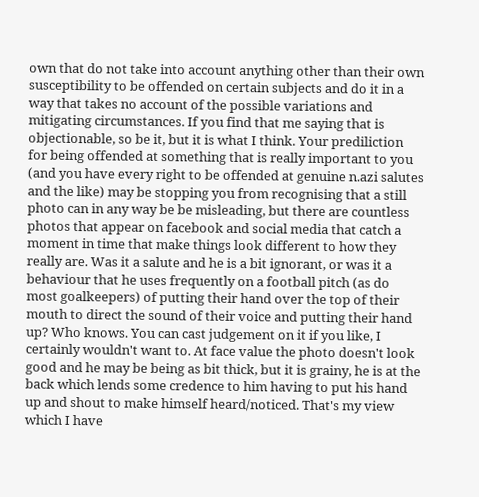own that do not take into account anything other than their own susceptibility to be offended on certain subjects and do it in a way that takes no account of the possible variations and mitigating circumstances. If you find that me saying that is objectionable, so be it, but it is what I think. Your prediliction for being offended at something that is really important to you (and you have every right to be offended at genuine n.azi salutes and the like) may be stopping you from recognising that a still photo can in any way be be misleading, but there are countless photos that appear on facebook and social media that catch a moment in time that make things look different to how they really are. Was it a salute and he is a bit ignorant, or was it a behaviour that he uses frequently on a football pitch (as do most goalkeepers) of putting their hand over the top of their mouth to direct the sound of their voice and putting their hand up? Who knows. You can cast judgement on it if you like, I certainly wouldn't want to. At face value the photo doesn't look good and he may be being as bit thick, but it is grainy, he is at the back which lends some credence to him having to put his hand up and shout to make himself heard/noticed. That's my view which I have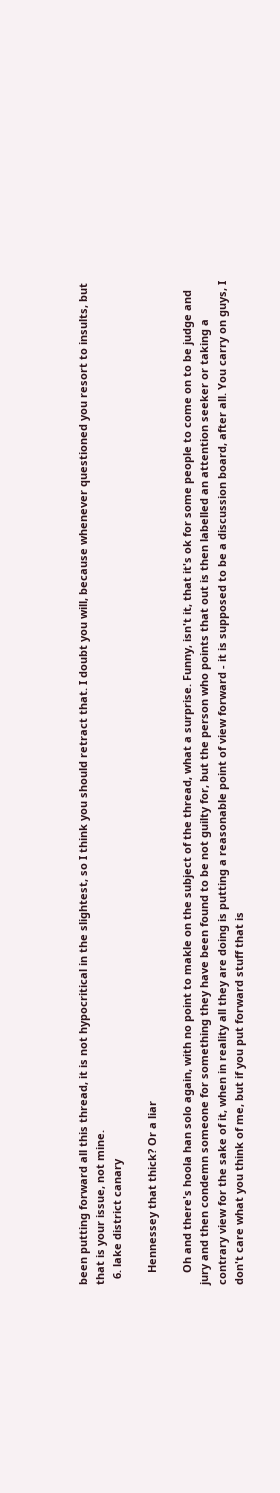been putting forward all this thread, it is not hypocritical in the slightest, so I think you should retract that. I doubt you will, because whenever questioned you resort to insults, but that is your issue, not mine.
  6. lake district canary

    Hennessey that thick? Or a liar

    Oh and there's hoola han solo again, with no point to makle on the subject of the thread, what a surprise. Funny, isn't it, that it's ok for some people to come on to be judge and jury and then condemn someone for something they have been found to be not guilty for, but the person who points that out is then labelled an attention seeker or taking a contrary view for the sake of it, when in reality all they are doing is putting a reasonable point of view forward - it is supposed to be a discussion board, after all. You carry on guys, I don't care what you think of me, but if you put forward stuff that is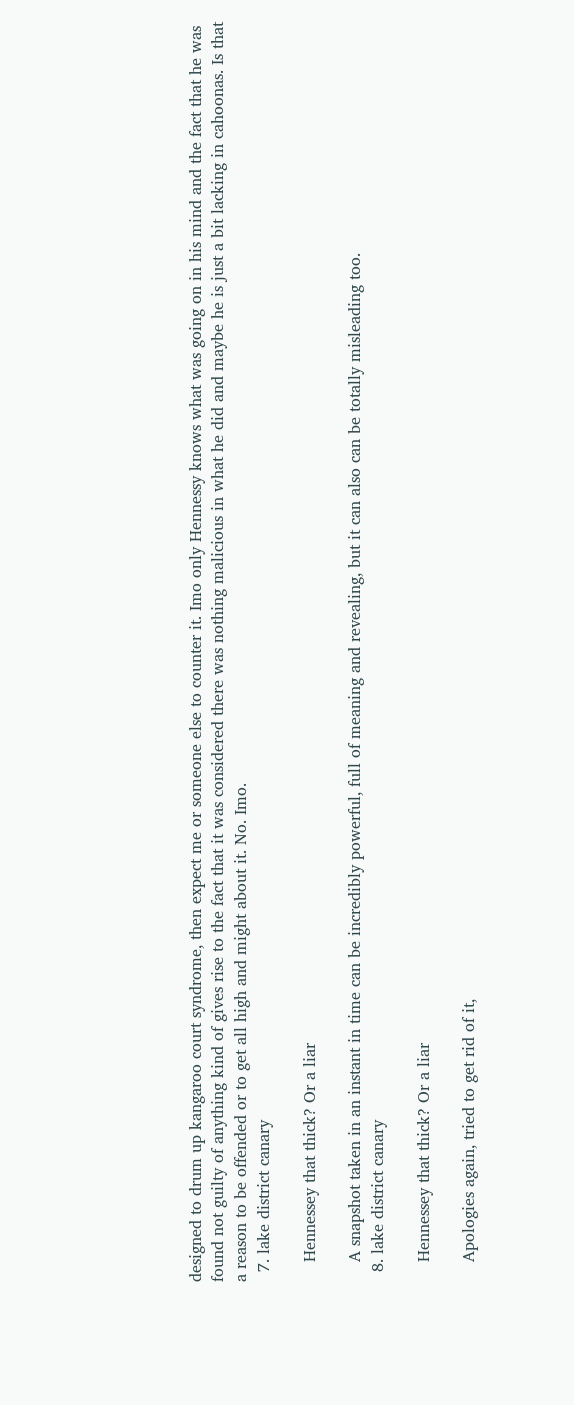designed to drum up kangaroo court syndrome, then expect me or someone else to counter it. Imo only Hennessy knows what was going on in his mind and the fact that he was found not guilty of anything kind of gives rise to the fact that it was considered there was nothing malicious in what he did and maybe he is just a bit lacking in cahoonas. Is that a reason to be offended or to get all high and might about it. No. Imo.
  7. lake district canary

    Hennessey that thick? Or a liar

    A snapshot taken in an instant in time can be incredibly powerful, full of meaning and revealing, but it can also can be totally misleading too.
  8. lake district canary

    Hennessey that thick? Or a liar

    Apologies again, tried to get rid of it,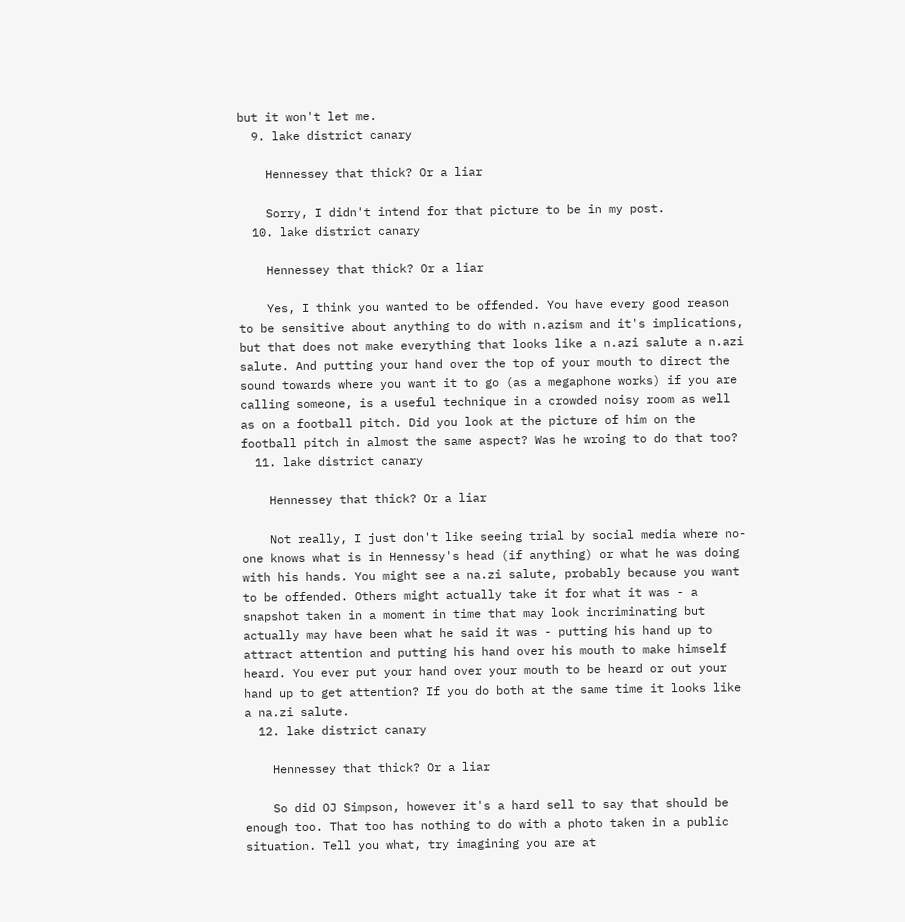but it won't let me.
  9. lake district canary

    Hennessey that thick? Or a liar

    Sorry, I didn't intend for that picture to be in my post.
  10. lake district canary

    Hennessey that thick? Or a liar

    Yes, I think you wanted to be offended. You have every good reason to be sensitive about anything to do with n.azism and it's implications, but that does not make everything that looks like a n.azi salute a n.azi salute. And putting your hand over the top of your mouth to direct the sound towards where you want it to go (as a megaphone works) if you are calling someone, is a useful technique in a crowded noisy room as well as on a football pitch. Did you look at the picture of him on the football pitch in almost the same aspect? Was he wroing to do that too?
  11. lake district canary

    Hennessey that thick? Or a liar

    Not really, I just don't like seeing trial by social media where no-one knows what is in Hennessy's head (if anything) or what he was doing with his hands. You might see a na.zi salute, probably because you want to be offended. Others might actually take it for what it was - a snapshot taken in a moment in time that may look incriminating but actually may have been what he said it was - putting his hand up to attract attention and putting his hand over his mouth to make himself heard. You ever put your hand over your mouth to be heard or out your hand up to get attention? If you do both at the same time it looks like a na.zi salute.
  12. lake district canary

    Hennessey that thick? Or a liar

    So did OJ Simpson, however it's a hard sell to say that should be enough too. That too has nothing to do with a photo taken in a public situation. Tell you what, try imagining you are at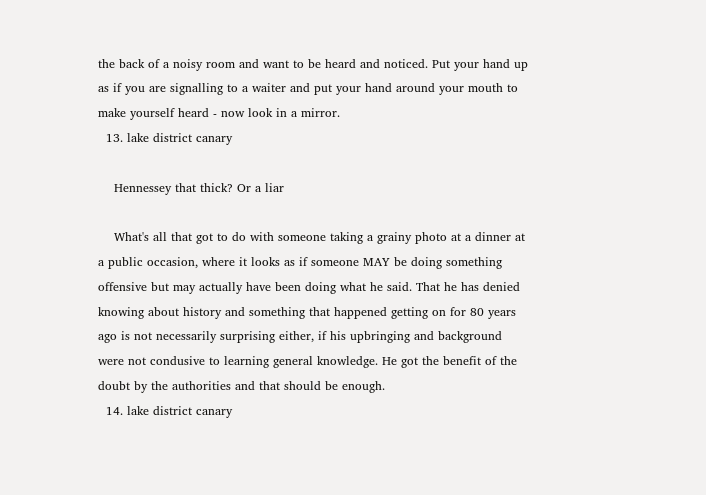the back of a noisy room and want to be heard and noticed. Put your hand up as if you are signalling to a waiter and put your hand around your mouth to make yourself heard - now look in a mirror.
  13. lake district canary

    Hennessey that thick? Or a liar

    What's all that got to do with someone taking a grainy photo at a dinner at a public occasion, where it looks as if someone MAY be doing something offensive but may actually have been doing what he said. That he has denied knowing about history and something that happened getting on for 80 years ago is not necessarily surprising either, if his upbringing and background were not condusive to learning general knowledge. He got the benefit of the doubt by the authorities and that should be enough.
  14. lake district canary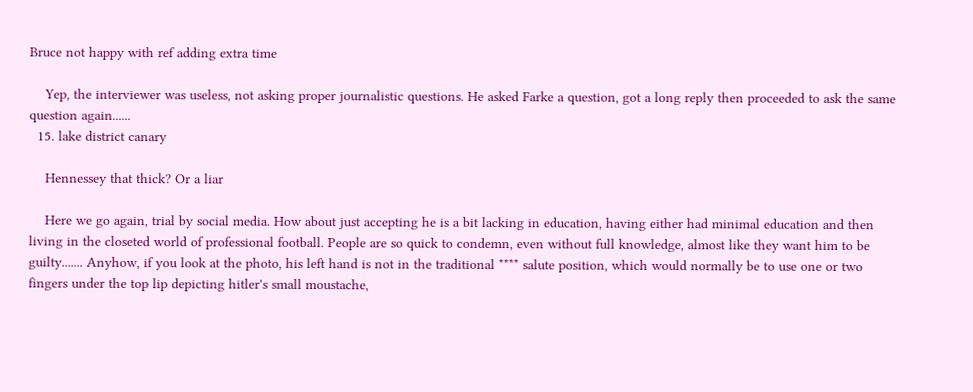Bruce not happy with ref adding extra time

    Yep, the interviewer was useless, not asking proper journalistic questions. He asked Farke a question, got a long reply then proceeded to ask the same question again......
  15. lake district canary

    Hennessey that thick? Or a liar

    Here we go again, trial by social media. How about just accepting he is a bit lacking in education, having either had minimal education and then living in the closeted world of professional football. People are so quick to condemn, even without full knowledge, almost like they want him to be guilty....... Anyhow, if you look at the photo, his left hand is not in the traditional **** salute position, which would normally be to use one or two fingers under the top lip depicting hitler's small moustache,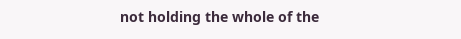not holding the whole of the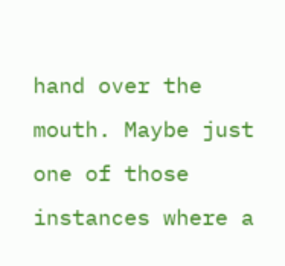hand over the mouth. Maybe just one of those instances where a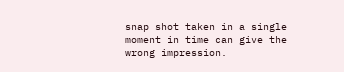snap shot taken in a single moment in time can give the wrong impression.